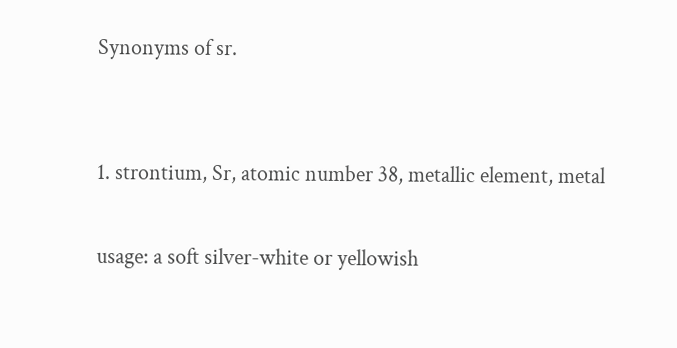Synonyms of sr.


1. strontium, Sr, atomic number 38, metallic element, metal

usage: a soft silver-white or yellowish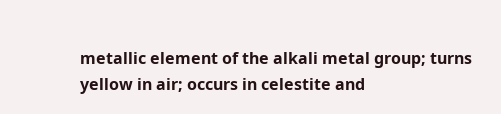metallic element of the alkali metal group; turns yellow in air; occurs in celestite and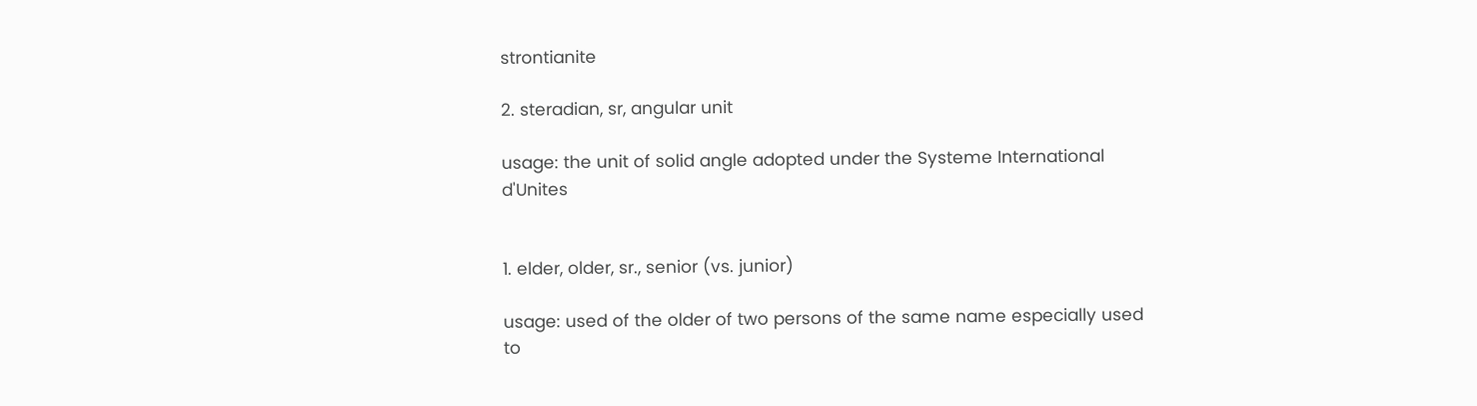strontianite

2. steradian, sr, angular unit

usage: the unit of solid angle adopted under the Systeme International d'Unites


1. elder, older, sr., senior (vs. junior)

usage: used of the older of two persons of the same name especially used to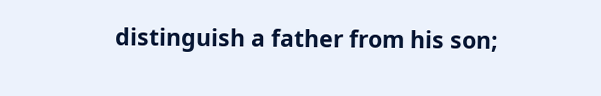distinguish a father from his son;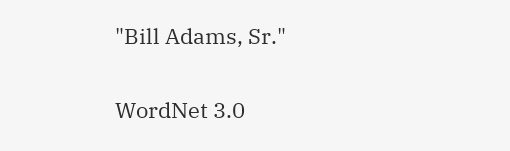"Bill Adams, Sr."

WordNet 3.0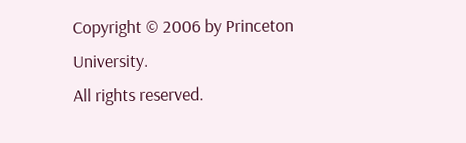Copyright © 2006 by Princeton University.
All rights reserved.